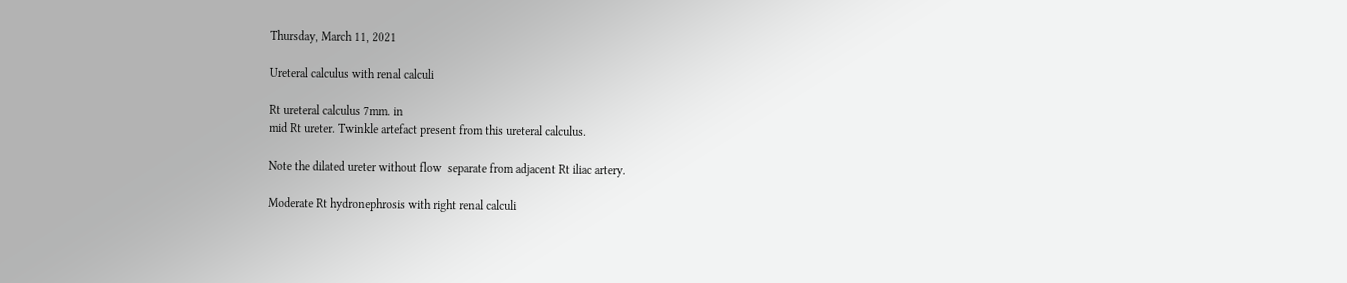Thursday, March 11, 2021

Ureteral calculus with renal calculi

Rt ureteral calculus 7mm. in
mid Rt ureter. Twinkle artefact present from this ureteral calculus.

Note the dilated ureter without flow  separate from adjacent Rt iliac artery.

Moderate Rt hydronephrosis with right renal calculi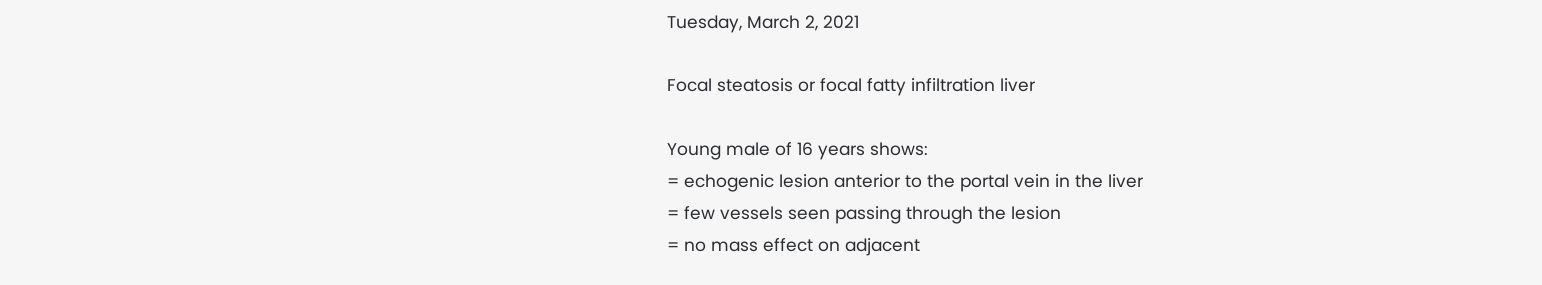Tuesday, March 2, 2021

Focal steatosis or focal fatty infiltration liver

Young male of 16 years shows:
= echogenic lesion anterior to the portal vein in the liver
= few vessels seen passing through the lesion
= no mass effect on adjacent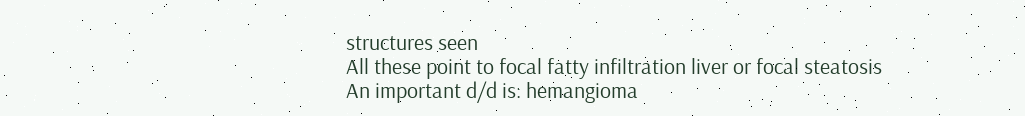structures seen
All these point to focal fatty infiltration liver or focal steatosis
An important d/d is: hemangioma